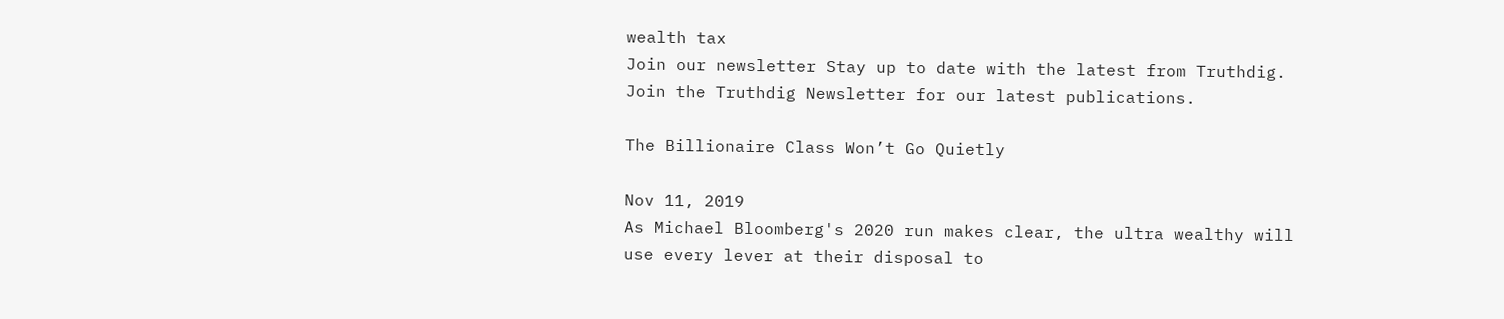wealth tax
Join our newsletter Stay up to date with the latest from Truthdig. Join the Truthdig Newsletter for our latest publications.

The Billionaire Class Won’t Go Quietly

Nov 11, 2019
As Michael Bloomberg's 2020 run makes clear, the ultra wealthy will use every lever at their disposal to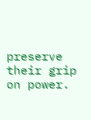preserve their grip on power.